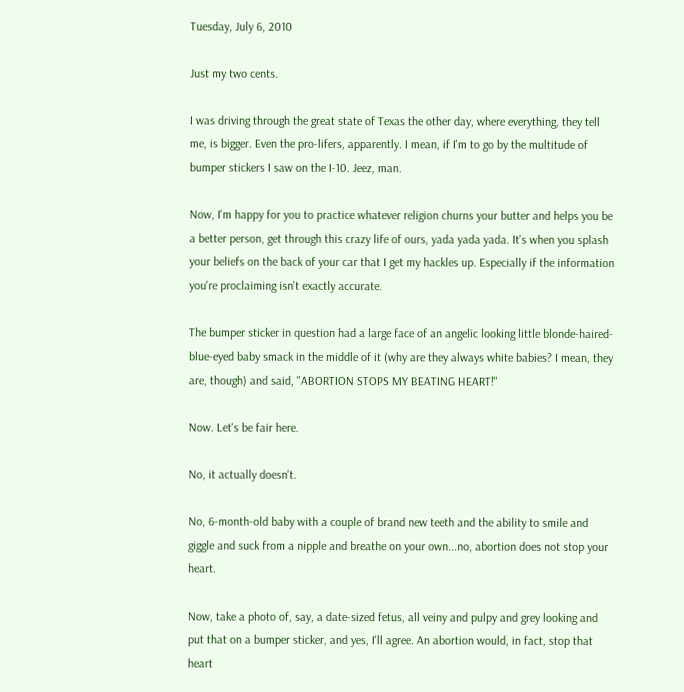Tuesday, July 6, 2010

Just my two cents.

I was driving through the great state of Texas the other day, where everything, they tell me, is bigger. Even the pro-lifers, apparently. I mean, if I'm to go by the multitude of bumper stickers I saw on the I-10. Jeez, man.

Now, I'm happy for you to practice whatever religion churns your butter and helps you be a better person, get through this crazy life of ours, yada yada yada. It's when you splash your beliefs on the back of your car that I get my hackles up. Especially if the information you're proclaiming isn't exactly accurate.

The bumper sticker in question had a large face of an angelic looking little blonde-haired-blue-eyed baby smack in the middle of it (why are they always white babies? I mean, they are, though) and said, "ABORTION STOPS MY BEATING HEART!"

Now. Let's be fair here.

No, it actually doesn't.

No, 6-month-old baby with a couple of brand new teeth and the ability to smile and giggle and suck from a nipple and breathe on your own...no, abortion does not stop your heart.

Now, take a photo of, say, a date-sized fetus, all veiny and pulpy and grey looking and put that on a bumper sticker, and yes, I'll agree. An abortion would, in fact, stop that heart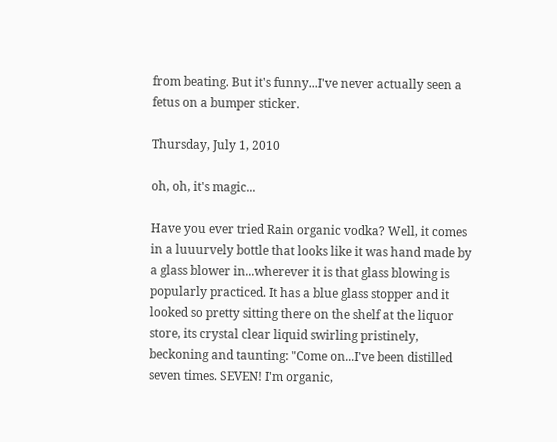from beating. But it's funny...I've never actually seen a fetus on a bumper sticker.

Thursday, July 1, 2010

oh, oh, it's magic...

Have you ever tried Rain organic vodka? Well, it comes in a luuurvely bottle that looks like it was hand made by a glass blower in...wherever it is that glass blowing is popularly practiced. It has a blue glass stopper and it looked so pretty sitting there on the shelf at the liquor store, its crystal clear liquid swirling pristinely, beckoning and taunting: "Come on...I've been distilled seven times. SEVEN! I'm organic,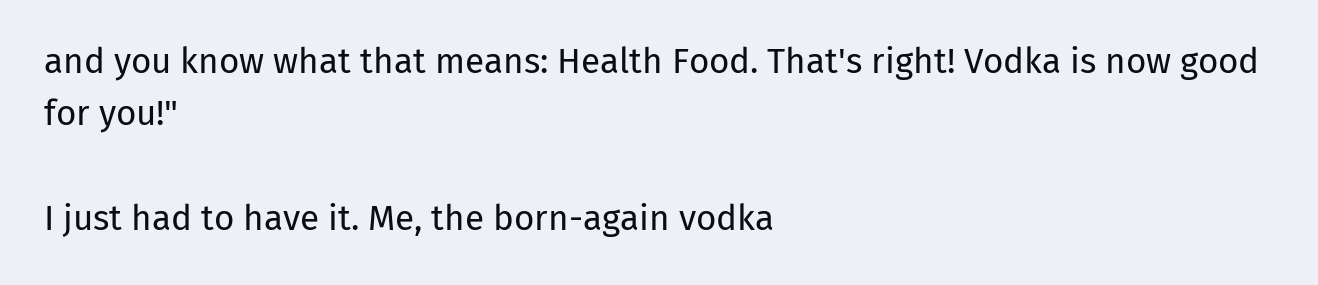and you know what that means: Health Food. That's right! Vodka is now good for you!"

I just had to have it. Me, the born-again vodka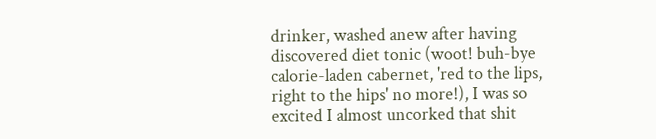drinker, washed anew after having discovered diet tonic (woot! buh-bye calorie-laden cabernet, 'red to the lips, right to the hips' no more!), I was so excited I almost uncorked that shit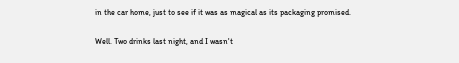in the car home, just to see if it was as magical as its packaging promised.

Well. Two drinks last night, and I wasn't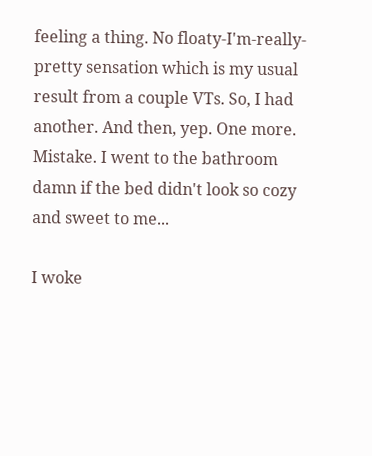feeling a thing. No floaty-I'm-really-pretty sensation which is my usual result from a couple VTs. So, I had another. And then, yep. One more. Mistake. I went to the bathroom damn if the bed didn't look so cozy and sweet to me...

I woke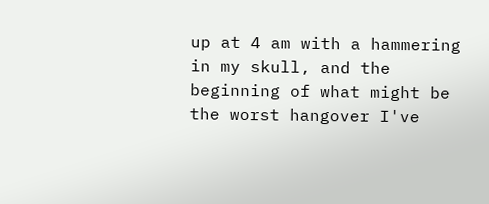up at 4 am with a hammering in my skull, and the beginning of what might be the worst hangover I've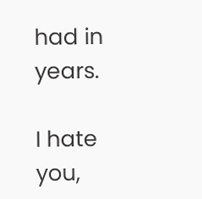had in years.

I hate you,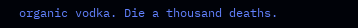organic vodka. Die a thousand deaths.